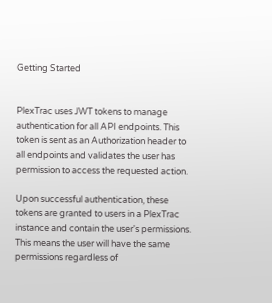Getting Started


PlexTrac uses JWT tokens to manage authentication for all API endpoints. This token is sent as an Authorization header to all endpoints and validates the user has permission to access the requested action.

Upon successful authentication, these tokens are granted to users in a PlexTrac instance and contain the user's permissions. This means the user will have the same permissions regardless of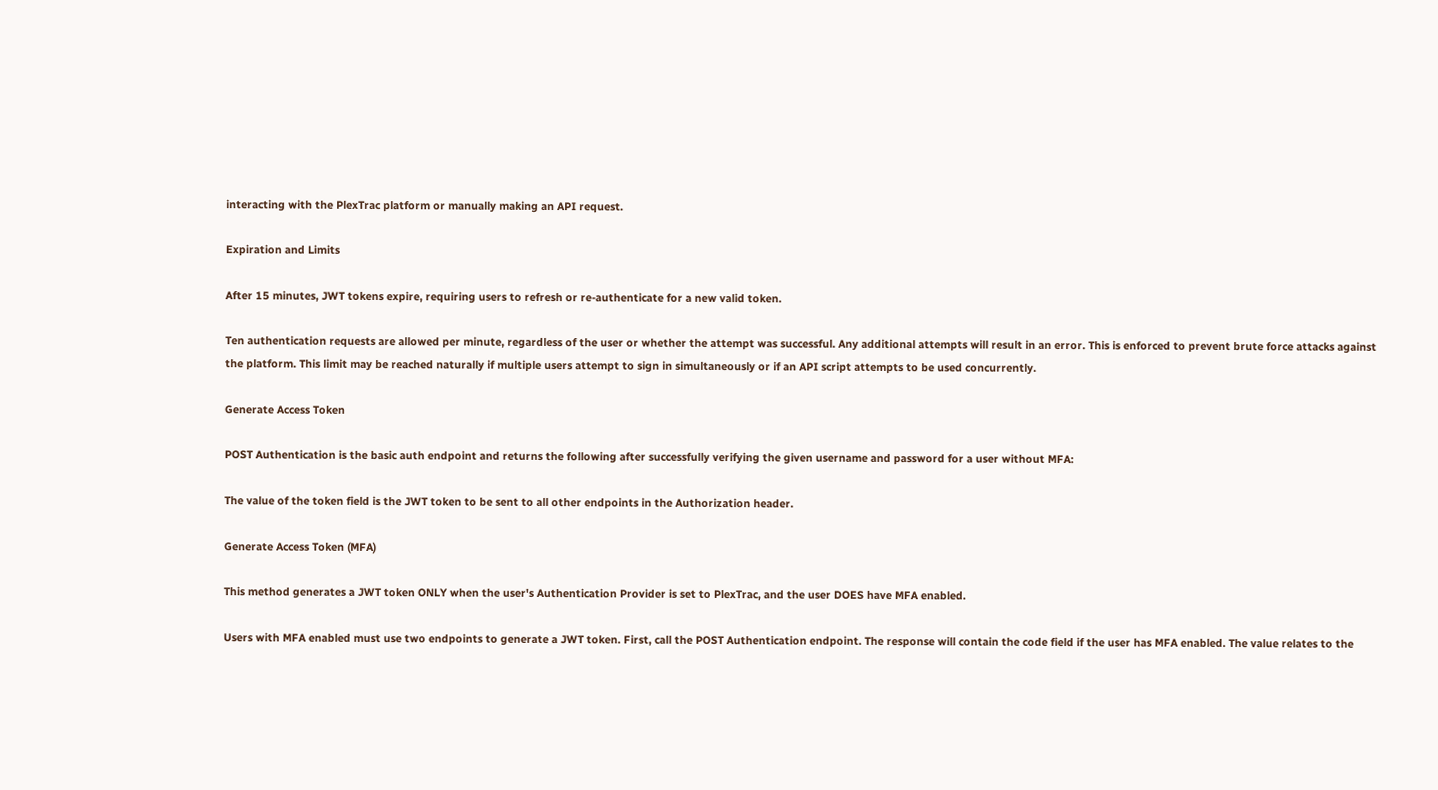interacting with the PlexTrac platform or manually making an API request.

Expiration and Limits

After 15 minutes, JWT tokens expire, requiring users to refresh or re-authenticate for a new valid token.

Ten authentication requests are allowed per minute, regardless of the user or whether the attempt was successful. Any additional attempts will result in an error. This is enforced to prevent brute force attacks against the platform. This limit may be reached naturally if multiple users attempt to sign in simultaneously or if an API script attempts to be used concurrently.

Generate Access Token

POST Authentication is the basic auth endpoint and returns the following after successfully verifying the given username and password for a user without MFA:

The value of the token field is the JWT token to be sent to all other endpoints in the Authorization header.

Generate Access Token (MFA)

This method generates a JWT token ONLY when the user's Authentication Provider is set to PlexTrac, and the user DOES have MFA enabled.

Users with MFA enabled must use two endpoints to generate a JWT token. First, call the POST Authentication endpoint. The response will contain the code field if the user has MFA enabled. The value relates to the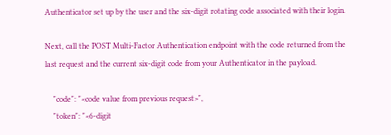Authenticator set up by the user and the six-digit rotating code associated with their login.

Next, call the POST Multi-Factor Authentication endpoint with the code returned from the last request and the current six-digit code from your Authenticator in the payload.

    "code": "<code value from previous request>",
    "token": "<6-digit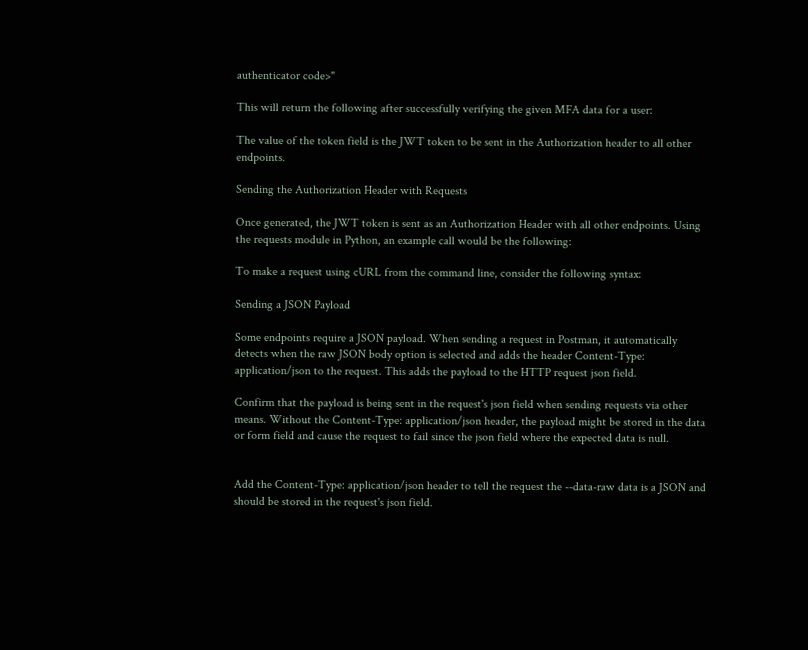authenticator code>"

This will return the following after successfully verifying the given MFA data for a user:

The value of the token field is the JWT token to be sent in the Authorization header to all other endpoints.

Sending the Authorization Header with Requests

Once generated, the JWT token is sent as an Authorization Header with all other endpoints. Using the requests module in Python, an example call would be the following:

To make a request using cURL from the command line, consider the following syntax:

Sending a JSON Payload

Some endpoints require a JSON payload. When sending a request in Postman, it automatically detects when the raw JSON body option is selected and adds the header Content-Type: application/json to the request. This adds the payload to the HTTP request json field.

Confirm that the payload is being sent in the request's json field when sending requests via other means. Without the Content-Type: application/json header, the payload might be stored in the data or form field and cause the request to fail since the json field where the expected data is null.


Add the Content-Type: application/json header to tell the request the --data-raw data is a JSON and should be stored in the request's json field.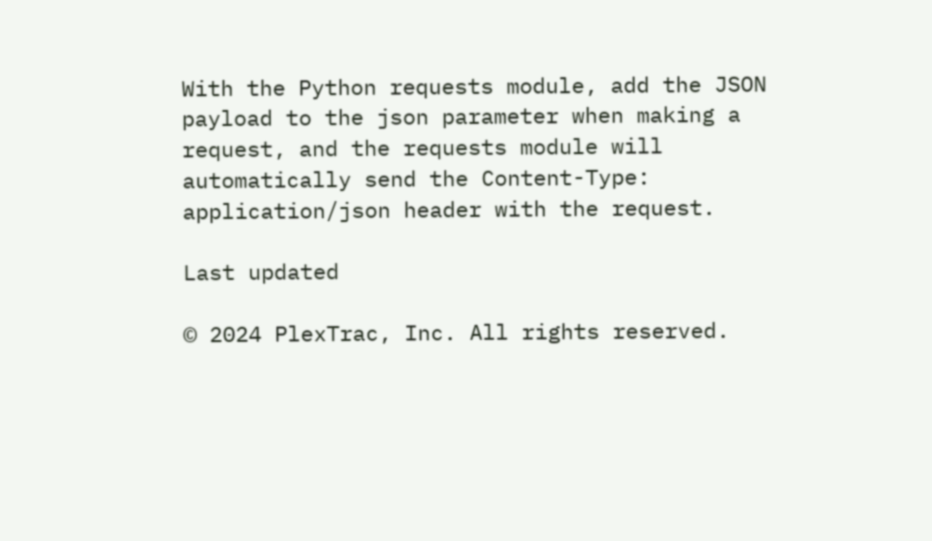With the Python requests module, add the JSON payload to the json parameter when making a request, and the requests module will automatically send the Content-Type: application/json header with the request.

Last updated

© 2024 PlexTrac, Inc. All rights reserved.